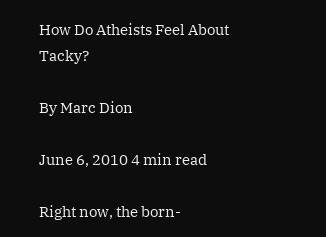How Do Atheists Feel About Tacky?

By Marc Dion

June 6, 2010 4 min read

Right now, the born-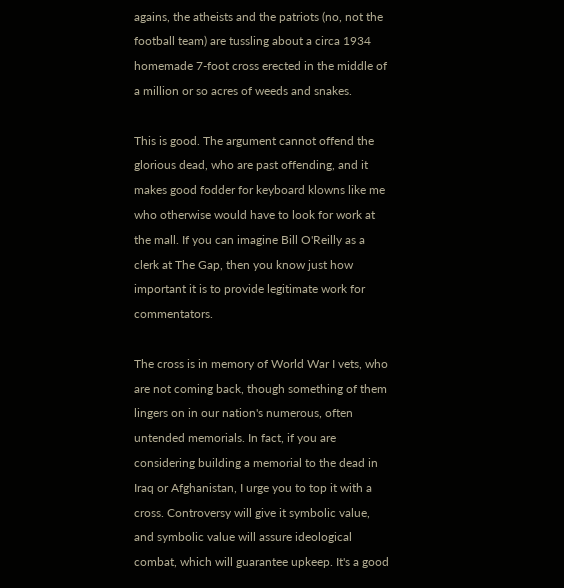agains, the atheists and the patriots (no, not the football team) are tussling about a circa 1934 homemade 7-foot cross erected in the middle of a million or so acres of weeds and snakes.

This is good. The argument cannot offend the glorious dead, who are past offending, and it makes good fodder for keyboard klowns like me who otherwise would have to look for work at the mall. If you can imagine Bill O'Reilly as a clerk at The Gap, then you know just how important it is to provide legitimate work for commentators.

The cross is in memory of World War I vets, who are not coming back, though something of them lingers on in our nation's numerous, often untended memorials. In fact, if you are considering building a memorial to the dead in Iraq or Afghanistan, I urge you to top it with a cross. Controversy will give it symbolic value, and symbolic value will assure ideological combat, which will guarantee upkeep. It's a good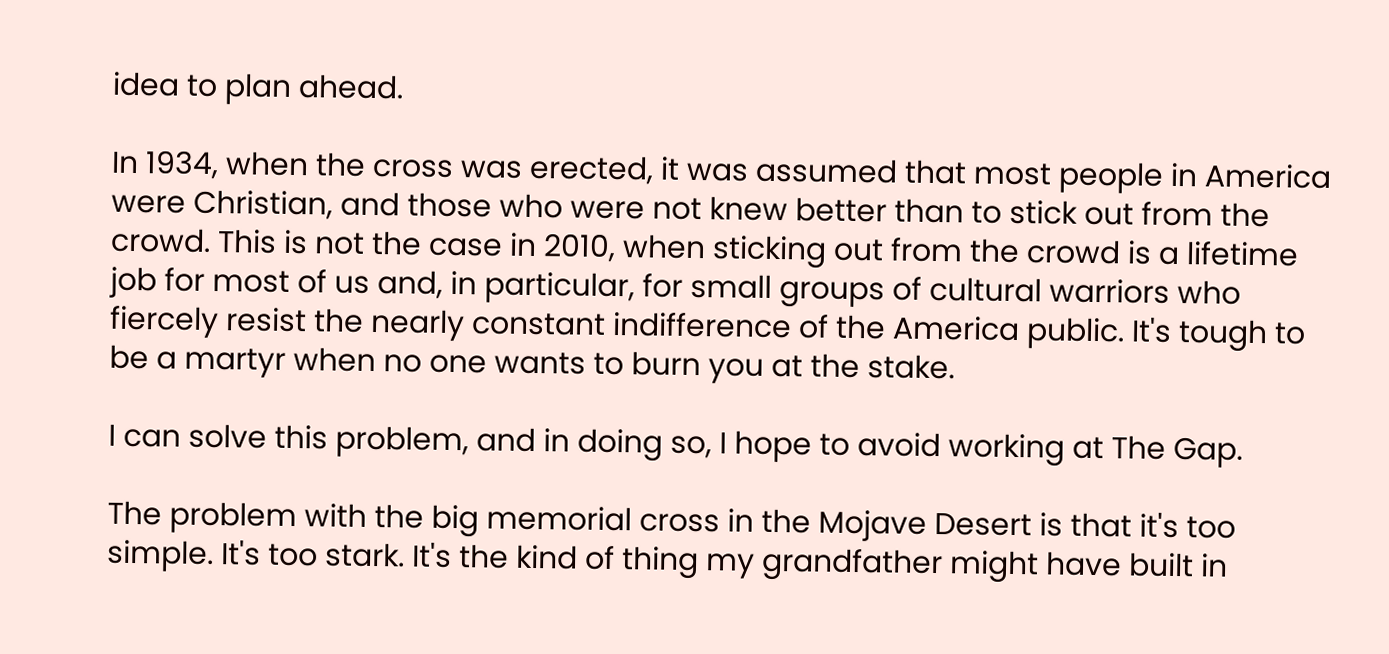idea to plan ahead.

In 1934, when the cross was erected, it was assumed that most people in America were Christian, and those who were not knew better than to stick out from the crowd. This is not the case in 2010, when sticking out from the crowd is a lifetime job for most of us and, in particular, for small groups of cultural warriors who fiercely resist the nearly constant indifference of the America public. It's tough to be a martyr when no one wants to burn you at the stake.

I can solve this problem, and in doing so, I hope to avoid working at The Gap.

The problem with the big memorial cross in the Mojave Desert is that it's too simple. It's too stark. It's the kind of thing my grandfather might have built in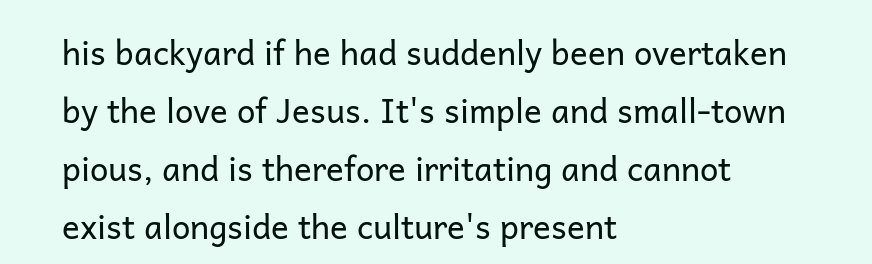his backyard if he had suddenly been overtaken by the love of Jesus. It's simple and small-town pious, and is therefore irritating and cannot exist alongside the culture's present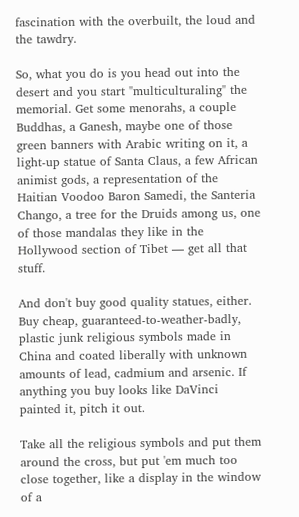fascination with the overbuilt, the loud and the tawdry.

So, what you do is you head out into the desert and you start "multiculturaling" the memorial. Get some menorahs, a couple Buddhas, a Ganesh, maybe one of those green banners with Arabic writing on it, a light-up statue of Santa Claus, a few African animist gods, a representation of the Haitian Voodoo Baron Samedi, the Santeria Chango, a tree for the Druids among us, one of those mandalas they like in the Hollywood section of Tibet — get all that stuff.

And don't buy good quality statues, either. Buy cheap, guaranteed-to-weather-badly, plastic junk religious symbols made in China and coated liberally with unknown amounts of lead, cadmium and arsenic. If anything you buy looks like DaVinci painted it, pitch it out.

Take all the religious symbols and put them around the cross, but put 'em much too close together, like a display in the window of a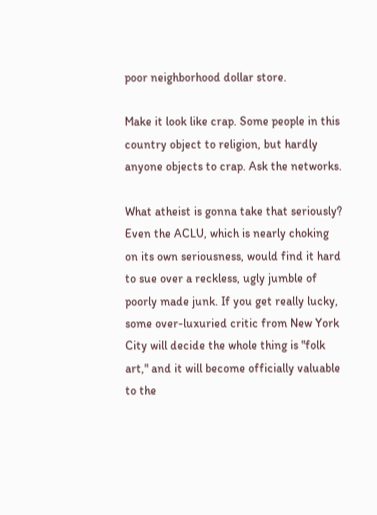poor neighborhood dollar store.

Make it look like crap. Some people in this country object to religion, but hardly anyone objects to crap. Ask the networks.

What atheist is gonna take that seriously? Even the ACLU, which is nearly choking on its own seriousness, would find it hard to sue over a reckless, ugly jumble of poorly made junk. If you get really lucky, some over-luxuried critic from New York City will decide the whole thing is "folk art," and it will become officially valuable to the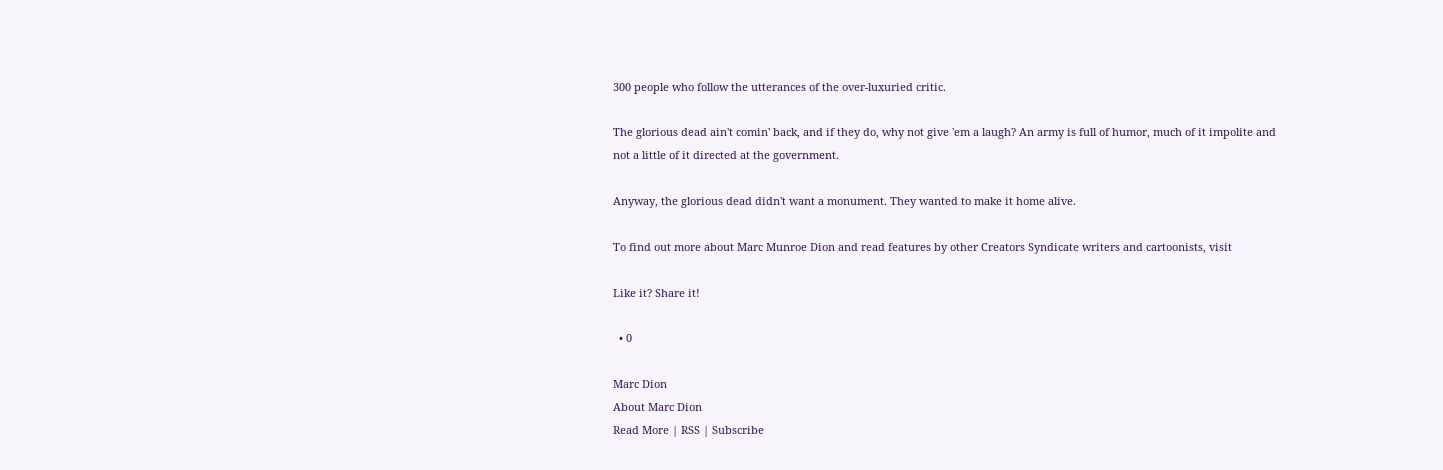300 people who follow the utterances of the over-luxuried critic.

The glorious dead ain't comin' back, and if they do, why not give 'em a laugh? An army is full of humor, much of it impolite and not a little of it directed at the government.

Anyway, the glorious dead didn't want a monument. They wanted to make it home alive.

To find out more about Marc Munroe Dion and read features by other Creators Syndicate writers and cartoonists, visit

Like it? Share it!

  • 0

Marc Dion
About Marc Dion
Read More | RSS | Subscribe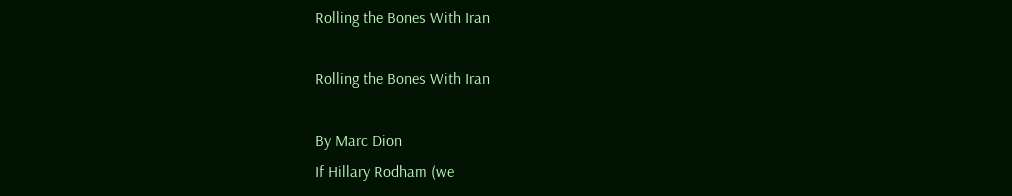Rolling the Bones With Iran

Rolling the Bones With Iran

By Marc Dion
If Hillary Rodham (we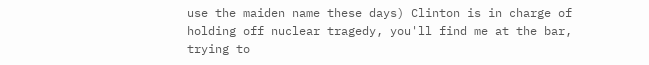use the maiden name these days) Clinton is in charge of holding off nuclear tragedy, you'll find me at the bar, trying to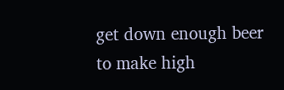get down enough beer to make high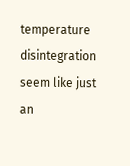temperature disintegration seem like just an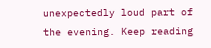unexpectedly loud part of the evening. Keep reading